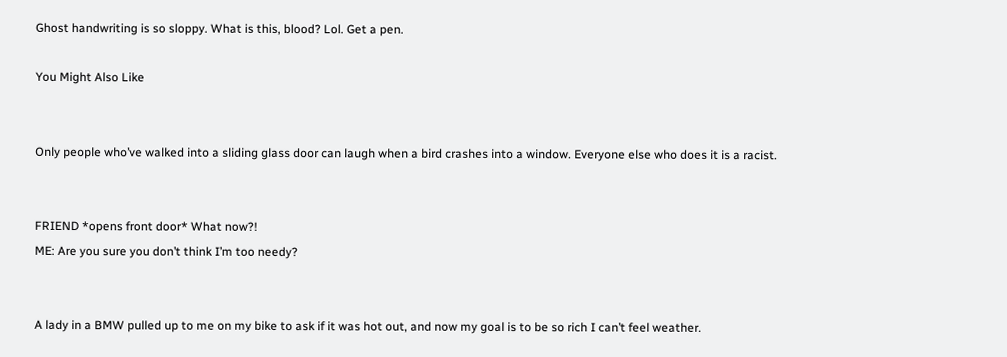Ghost handwriting is so sloppy. What is this, blood? Lol. Get a pen.

You Might Also Like


Only people who’ve walked into a sliding glass door can laugh when a bird crashes into a window. Everyone else who does it is a racist.


FRIEND *opens front door* What now?!
ME: Are you sure you don’t think I’m too needy?


A lady in a BMW pulled up to me on my bike to ask if it was hot out, and now my goal is to be so rich I can’t feel weather.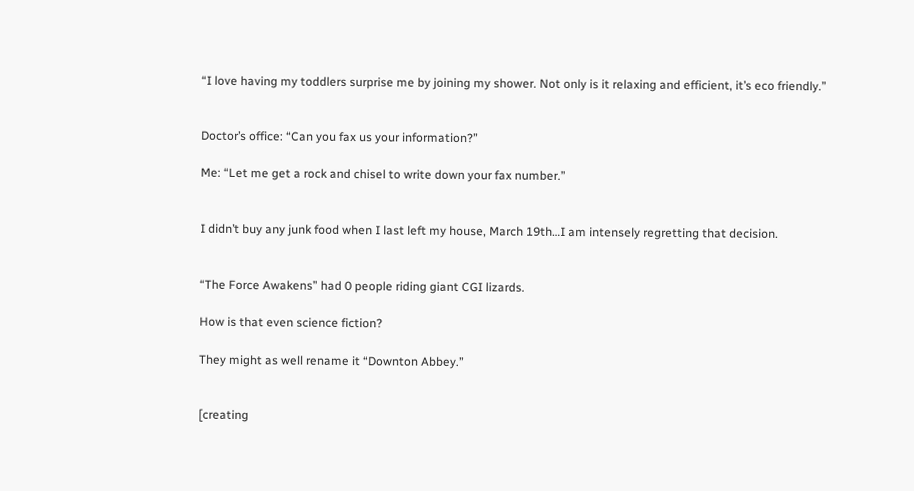“I love having my toddlers surprise me by joining my shower. Not only is it relaxing and efficient, it’s eco friendly.”


Doctor’s office: “Can you fax us your information?”

Me: “Let me get a rock and chisel to write down your fax number.”


I didn’t buy any junk food when I last left my house, March 19th…I am intensely regretting that decision.


“The Force Awakens” had 0 people riding giant CGI lizards.

How is that even science fiction?

They might as well rename it “Downton Abbey.”


[creating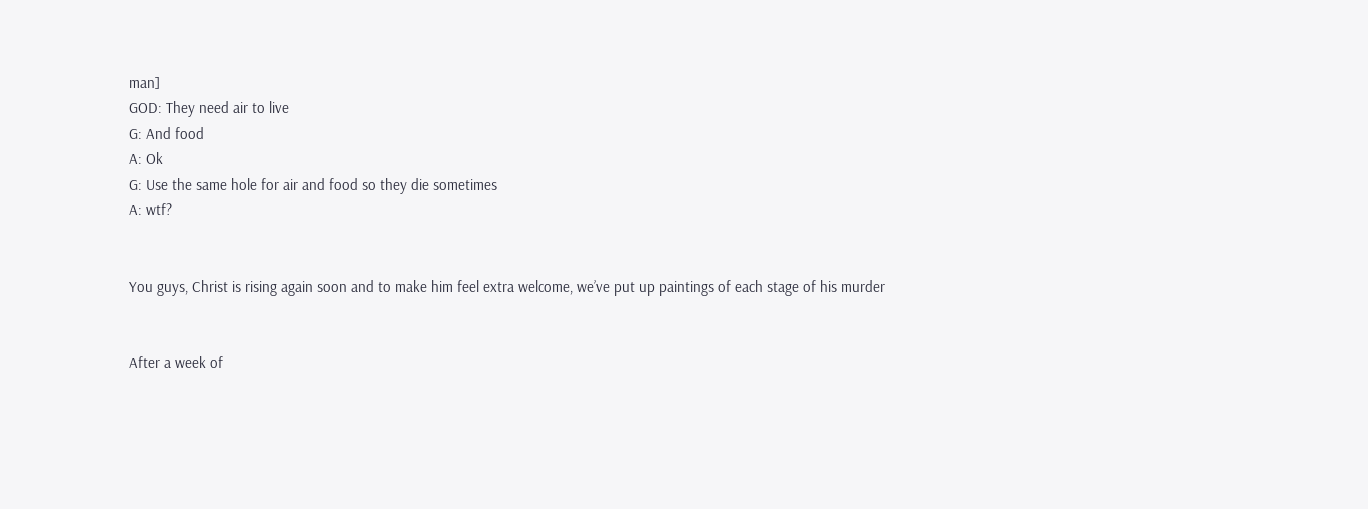man]
GOD: They need air to live
G: And food
A: Ok
G: Use the same hole for air and food so they die sometimes
A: wtf?


You guys, Christ is rising again soon and to make him feel extra welcome, we’ve put up paintings of each stage of his murder


After a week of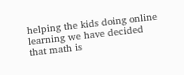helping the kids doing online learning we have decided that math is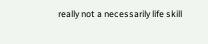really not a necessarily life skill